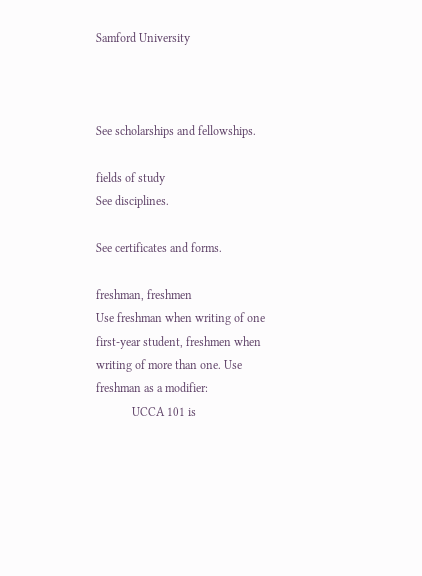Samford University



See scholarships and fellowships.

fields of study
See disciplines.

See certificates and forms.

freshman, freshmen
Use freshman when writing of one first-year student, freshmen when writing of more than one. Use freshman as a modifier:
            UCCA 101 is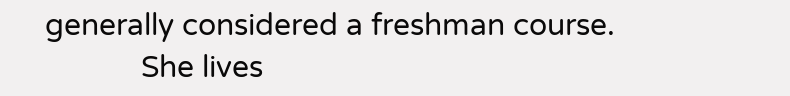generally considered a freshman course.
            She lives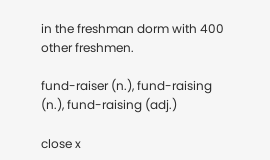in the freshman dorm with 400 other freshmen.

fund-raiser (n.), fund-raising (n.), fund-raising (adj.)

close x